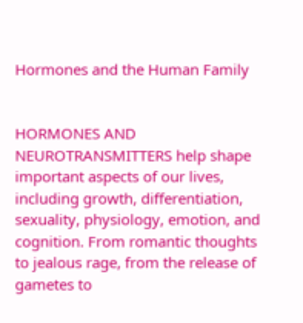Hormones and the Human Family


HORMONES AND NEUROTRANSMITTERS help shape important aspects of our lives, including growth, differentiation, sexuality, physiology, emotion, and cognition. From romantic thoughts to jealous rage, from the release of gametes to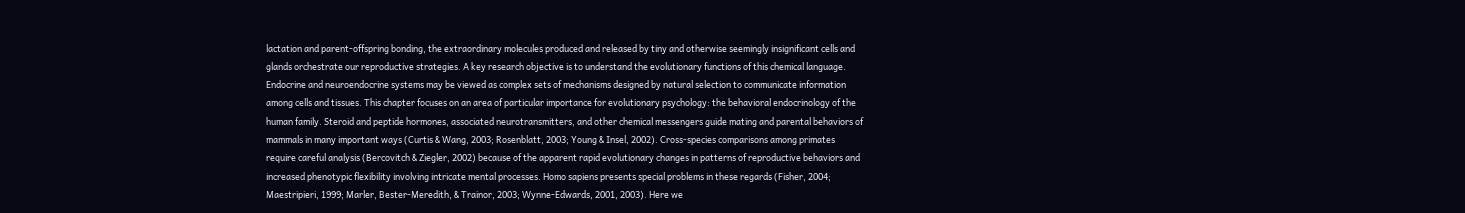lactation and parent-offspring bonding, the extraordinary molecules produced and released by tiny and otherwise seemingly insignificant cells and glands orchestrate our reproductive strategies. A key research objective is to understand the evolutionary functions of this chemical language. Endocrine and neuroendocrine systems may be viewed as complex sets of mechanisms designed by natural selection to communicate information among cells and tissues. This chapter focuses on an area of particular importance for evolutionary psychology: the behavioral endocrinology of the human family. Steroid and peptide hormones, associated neurotransmitters, and other chemical messengers guide mating and parental behaviors of mammals in many important ways (Curtis & Wang, 2003; Rosenblatt, 2003; Young & Insel, 2002). Cross-species comparisons among primates require careful analysis (Bercovitch & Ziegler, 2002) because of the apparent rapid evolutionary changes in patterns of reproductive behaviors and increased phenotypic flexibility involving intricate mental processes. Homo sapiens presents special problems in these regards (Fisher, 2004; Maestripieri, 1999; Marler, Bester-Meredith, & Trainor, 2003; Wynne-Edwards, 2001, 2003). Here we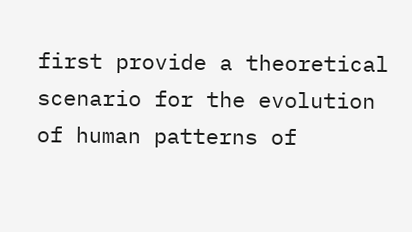first provide a theoretical scenario for the evolution of human patterns of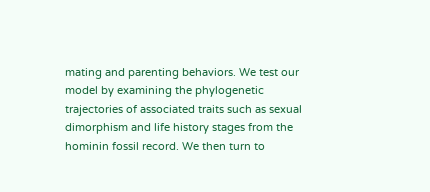mating and parenting behaviors. We test our model by examining the phylogenetic trajectories of associated traits such as sexual dimorphism and life history stages from the hominin fossil record. We then turn to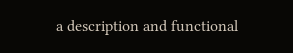a description and functional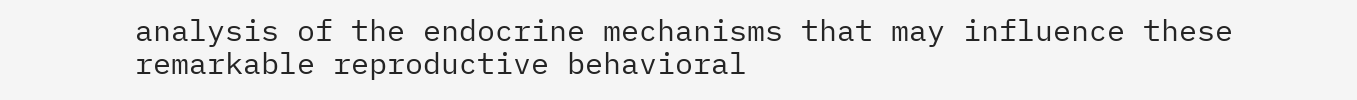analysis of the endocrine mechanisms that may influence these remarkable reproductive behavioral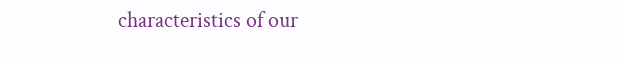characteristics of our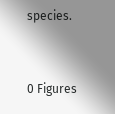species.


0 Figures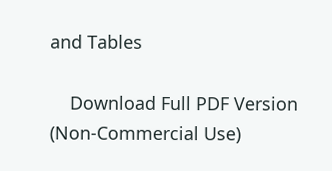and Tables

    Download Full PDF Version (Non-Commercial Use)